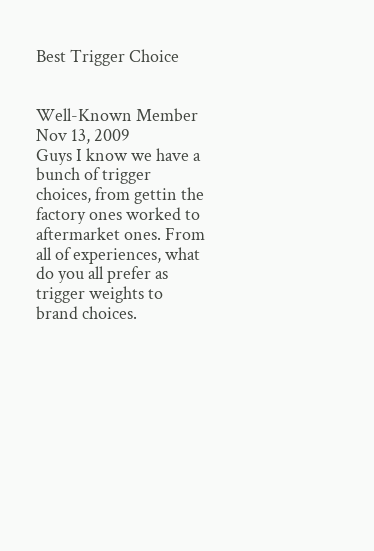Best Trigger Choice


Well-Known Member
Nov 13, 2009
Guys I know we have a bunch of trigger choices, from gettin the factory ones worked to aftermarket ones. From all of experiences, what do you all prefer as trigger weights to brand choices.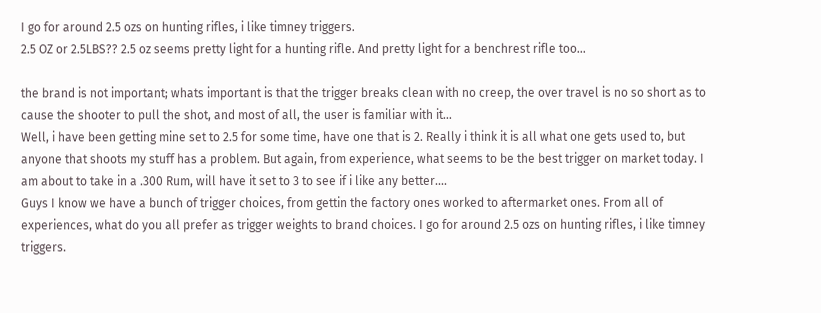I go for around 2.5 ozs on hunting rifles, i like timney triggers.
2.5 OZ or 2.5LBS?? 2.5 oz seems pretty light for a hunting rifle. And pretty light for a benchrest rifle too...

the brand is not important; whats important is that the trigger breaks clean with no creep, the over travel is no so short as to cause the shooter to pull the shot, and most of all, the user is familiar with it...
Well, i have been getting mine set to 2.5 for some time, have one that is 2. Really i think it is all what one gets used to, but anyone that shoots my stuff has a problem. But again, from experience, what seems to be the best trigger on market today. I am about to take in a .300 Rum, will have it set to 3 to see if i like any better....
Guys I know we have a bunch of trigger choices, from gettin the factory ones worked to aftermarket ones. From all of experiences, what do you all prefer as trigger weights to brand choices. I go for around 2.5 ozs on hunting rifles, i like timney triggers.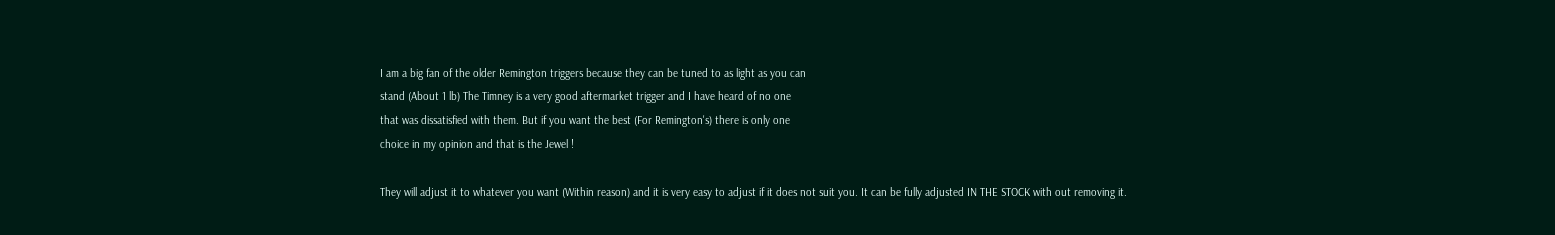I am a big fan of the older Remington triggers because they can be tuned to as light as you can
stand (About 1 lb) The Timney is a very good aftermarket trigger and I have heard of no one
that was dissatisfied with them. But if you want the best (For Remington's) there is only one
choice in my opinion and that is the Jewel !

They will adjust it to whatever you want (Within reason) and it is very easy to adjust if it does not suit you. It can be fully adjusted IN THE STOCK with out removing it.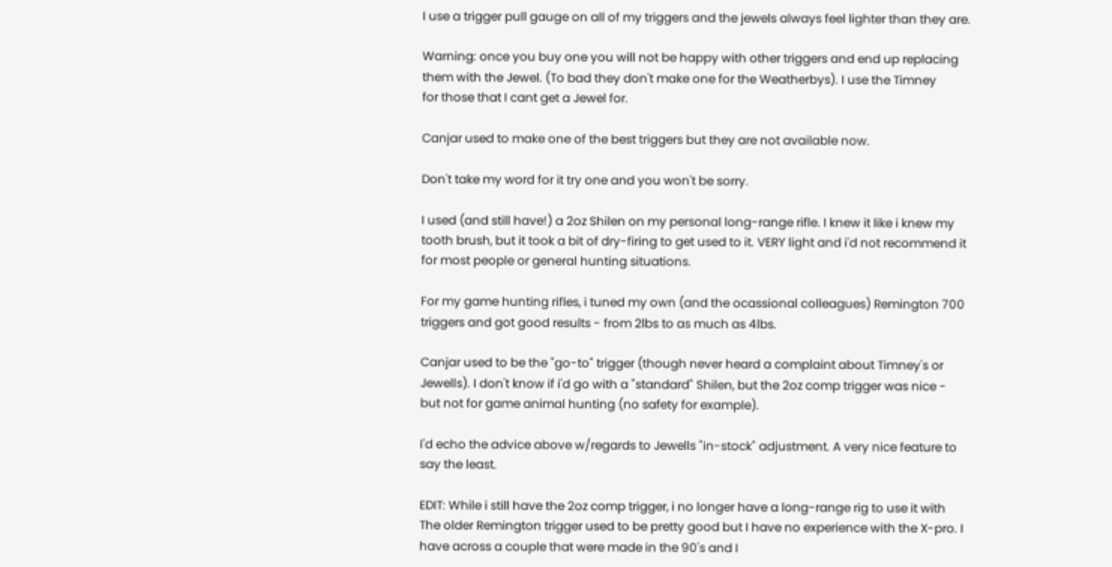I use a trigger pull gauge on all of my triggers and the jewels always feel lighter than they are.

Warning: once you buy one you will not be happy with other triggers and end up replacing
them with the Jewel. (To bad they don't make one for the Weatherbys). I use the Timney
for those that I cant get a Jewel for.

Canjar used to make one of the best triggers but they are not available now.

Don't take my word for it try one and you won't be sorry.

I used (and still have!) a 2oz Shilen on my personal long-range rifle. I knew it like i knew my tooth brush, but it took a bit of dry-firing to get used to it. VERY light and i'd not recommend it for most people or general hunting situations.

For my game hunting rifles, i tuned my own (and the ocassional colleagues) Remington 700 triggers and got good results - from 2lbs to as much as 4lbs.

Canjar used to be the "go-to" trigger (though never heard a complaint about Timney's or Jewells). I don't know if i'd go with a "standard" Shilen, but the 2oz comp trigger was nice - but not for game animal hunting (no safety for example).

I'd echo the advice above w/regards to Jewells "in-stock" adjustment. A very nice feature to say the least.

EDIT: While i still have the 2oz comp trigger, i no longer have a long-range rig to use it with
The older Remington trigger used to be pretty good but I have no experience with the X-pro. I have across a couple that were made in the 90's and I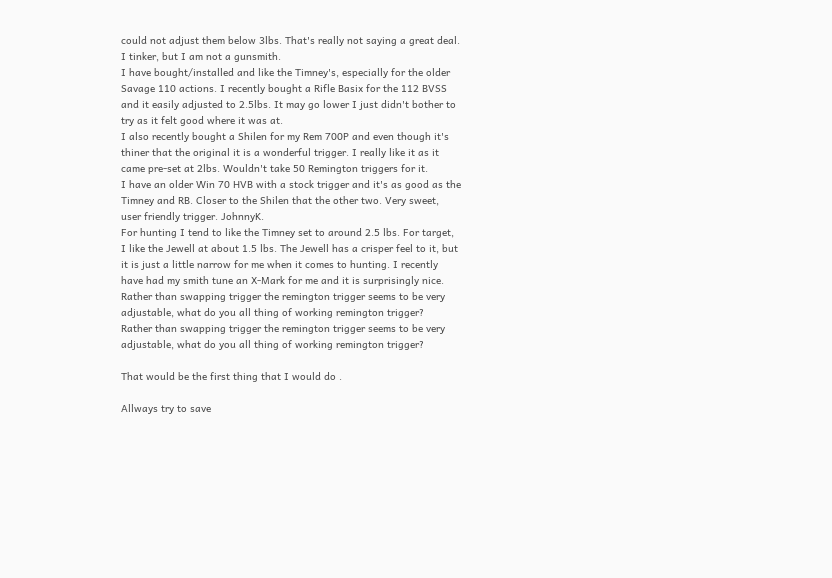could not adjust them below 3lbs. That's really not saying a great deal. I tinker, but I am not a gunsmith.
I have bought/installed and like the Timney's, especially for the older Savage 110 actions. I recently bought a Rifle Basix for the 112 BVSS and it easily adjusted to 2.5lbs. It may go lower I just didn't bother to try as it felt good where it was at.
I also recently bought a Shilen for my Rem 700P and even though it's thiner that the original it is a wonderful trigger. I really like it as it came pre-set at 2lbs. Wouldn't take 50 Remington triggers for it.
I have an older Win 70 HVB with a stock trigger and it's as good as the Timney and RB. Closer to the Shilen that the other two. Very sweet, user friendly trigger. JohnnyK.
For hunting I tend to like the Timney set to around 2.5 lbs. For target, I like the Jewell at about 1.5 lbs. The Jewell has a crisper feel to it, but it is just a little narrow for me when it comes to hunting. I recently have had my smith tune an X-Mark for me and it is surprisingly nice.
Rather than swapping trigger the remington trigger seems to be very adjustable, what do you all thing of working remington trigger?
Rather than swapping trigger the remington trigger seems to be very adjustable, what do you all thing of working remington trigger?

That would be the first thing that I would do .

Allways try to save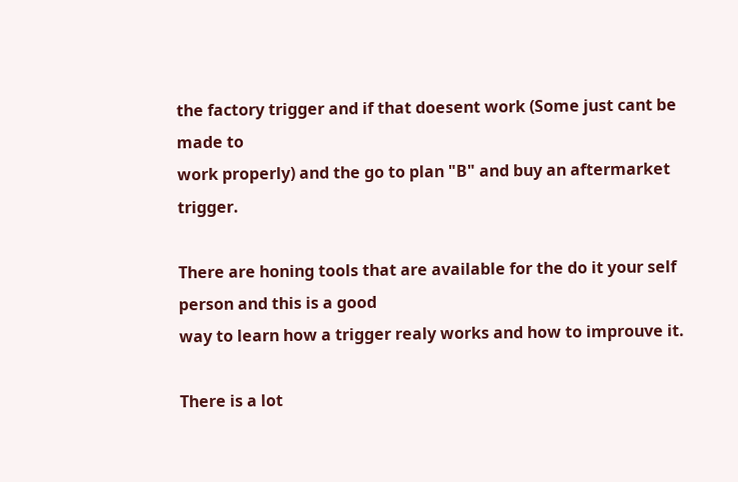the factory trigger and if that doesent work (Some just cant be made to
work properly) and the go to plan "B" and buy an aftermarket trigger.

There are honing tools that are available for the do it your self person and this is a good
way to learn how a trigger realy works and how to improuve it.

There is a lot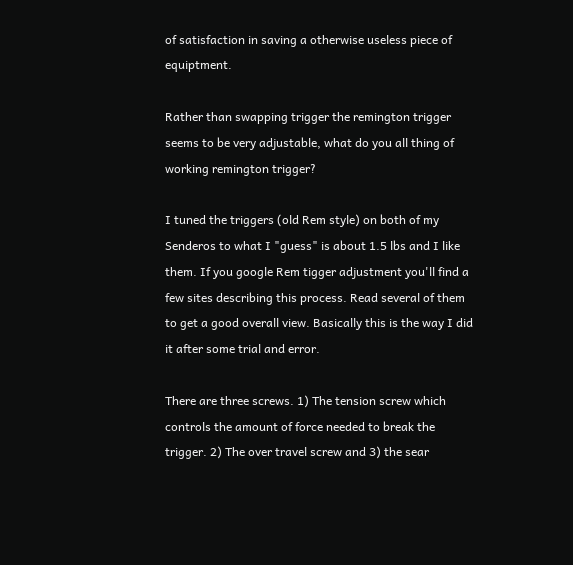of satisfaction in saving a otherwise useless piece of equiptment.

Rather than swapping trigger the remington trigger seems to be very adjustable, what do you all thing of working remington trigger?

I tuned the triggers (old Rem style) on both of my Senderos to what I "guess" is about 1.5 lbs and I like them. If you google Rem tigger adjustment you'll find a few sites describing this process. Read several of them to get a good overall view. Basically this is the way I did it after some trial and error.

There are three screws. 1) The tension screw which controls the amount of force needed to break the trigger. 2) The over travel screw and 3) the sear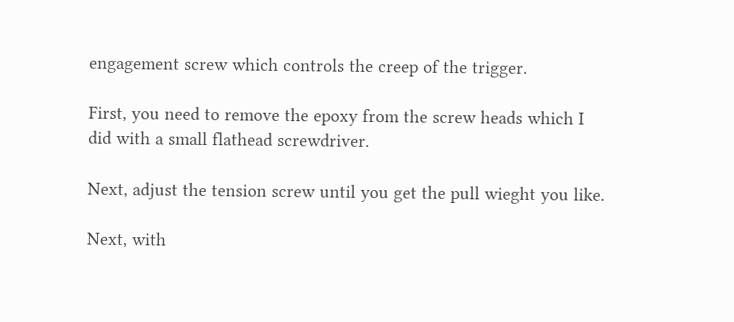engagement screw which controls the creep of the trigger.

First, you need to remove the epoxy from the screw heads which I did with a small flathead screwdriver.

Next, adjust the tension screw until you get the pull wieght you like.

Next, with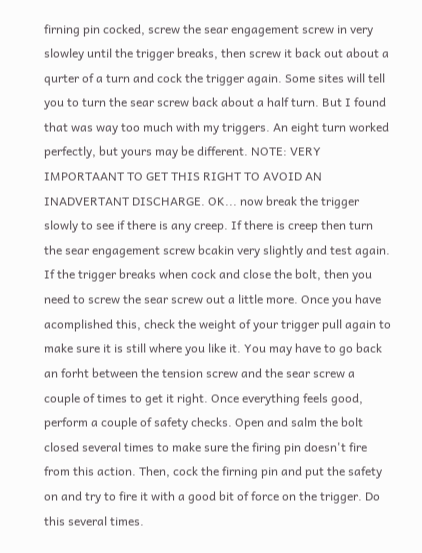firning pin cocked, screw the sear engagement screw in very slowley until the trigger breaks, then screw it back out about a qurter of a turn and cock the trigger again. Some sites will tell you to turn the sear screw back about a half turn. But I found that was way too much with my triggers. An eight turn worked perfectly, but yours may be different. NOTE: VERY IMPORTAANT TO GET THIS RIGHT TO AVOID AN INADVERTANT DISCHARGE. OK... now break the trigger slowly to see if there is any creep. If there is creep then turn the sear engagement screw bcakin very slightly and test again. If the trigger breaks when cock and close the bolt, then you need to screw the sear screw out a little more. Once you have acomplished this, check the weight of your trigger pull again to make sure it is still where you like it. You may have to go back an forht between the tension screw and the sear screw a couple of times to get it right. Once everything feels good, perform a couple of safety checks. Open and salm the bolt closed several times to make sure the firing pin doesn't fire from this action. Then, cock the firning pin and put the safety on and try to fire it with a good bit of force on the trigger. Do this several times.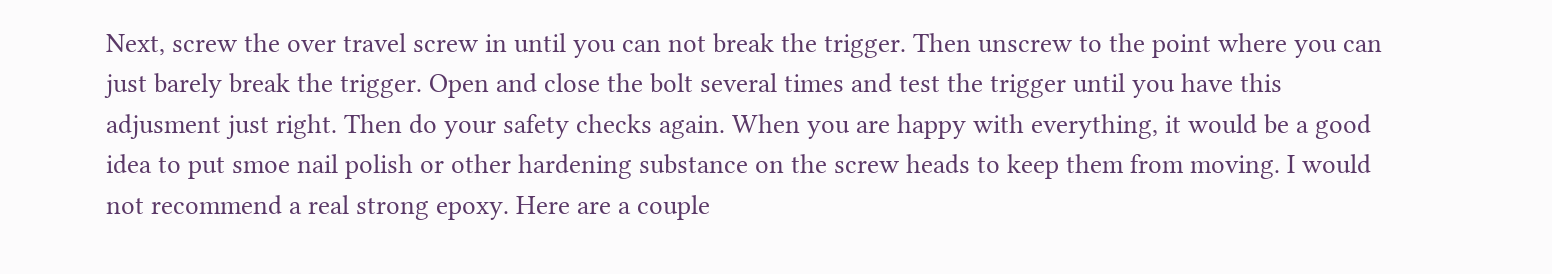Next, screw the over travel screw in until you can not break the trigger. Then unscrew to the point where you can just barely break the trigger. Open and close the bolt several times and test the trigger until you have this adjusment just right. Then do your safety checks again. When you are happy with everything, it would be a good idea to put smoe nail polish or other hardening substance on the screw heads to keep them from moving. I would not recommend a real strong epoxy. Here are a couple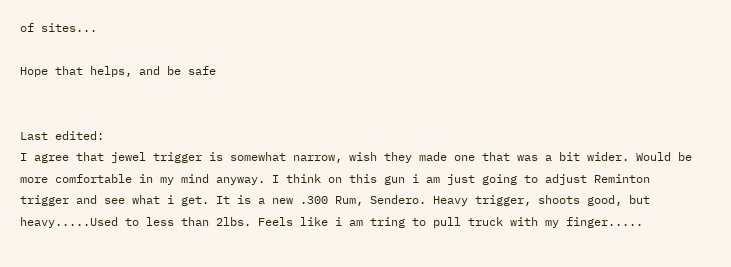of sites...

Hope that helps, and be safe


Last edited:
I agree that jewel trigger is somewhat narrow, wish they made one that was a bit wider. Would be more comfortable in my mind anyway. I think on this gun i am just going to adjust Reminton trigger and see what i get. It is a new .300 Rum, Sendero. Heavy trigger, shoots good, but heavy.....Used to less than 2lbs. Feels like i am tring to pull truck with my finger.....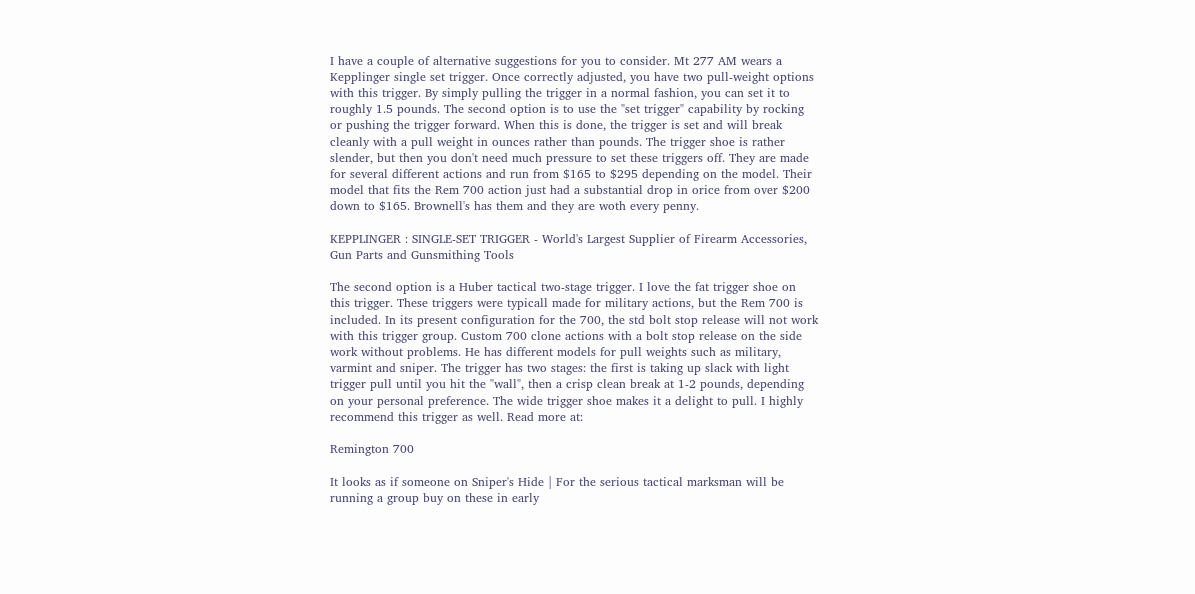I have a couple of alternative suggestions for you to consider. Mt 277 AM wears a Kepplinger single set trigger. Once correctly adjusted, you have two pull-weight options with this trigger. By simply pulling the trigger in a normal fashion, you can set it to roughly 1.5 pounds. The second option is to use the "set trigger" capability by rocking or pushing the trigger forward. When this is done, the trigger is set and will break cleanly with a pull weight in ounces rather than pounds. The trigger shoe is rather slender, but then you don't need much pressure to set these triggers off. They are made for several different actions and run from $165 to $295 depending on the model. Their model that fits the Rem 700 action just had a substantial drop in orice from over $200 down to $165. Brownell's has them and they are woth every penny.

KEPPLINGER : SINGLE-SET TRIGGER - World's Largest Supplier of Firearm Accessories, Gun Parts and Gunsmithing Tools

The second option is a Huber tactical two-stage trigger. I love the fat trigger shoe on this trigger. These triggers were typicall made for military actions, but the Rem 700 is included. In its present configuration for the 700, the std bolt stop release will not work with this trigger group. Custom 700 clone actions with a bolt stop release on the side work without problems. He has different models for pull weights such as military, varmint and sniper. The trigger has two stages: the first is taking up slack with light trigger pull until you hit the "wall", then a crisp clean break at 1-2 pounds, depending on your personal preference. The wide trigger shoe makes it a delight to pull. I highly recommend this trigger as well. Read more at:

Remington 700

It looks as if someone on Sniper's Hide | For the serious tactical marksman will be running a group buy on these in early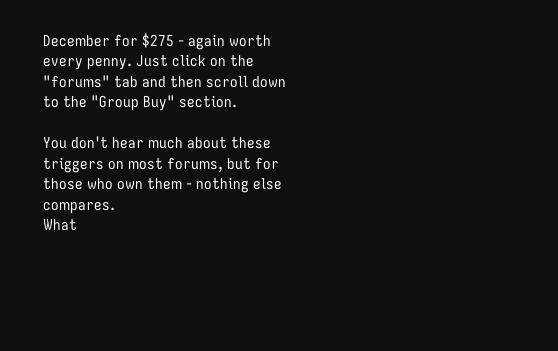December for $275 - again worth every penny. Just click on the "forums" tab and then scroll down to the "Group Buy" section.

You don't hear much about these triggers on most forums, but for those who own them - nothing else compares.
What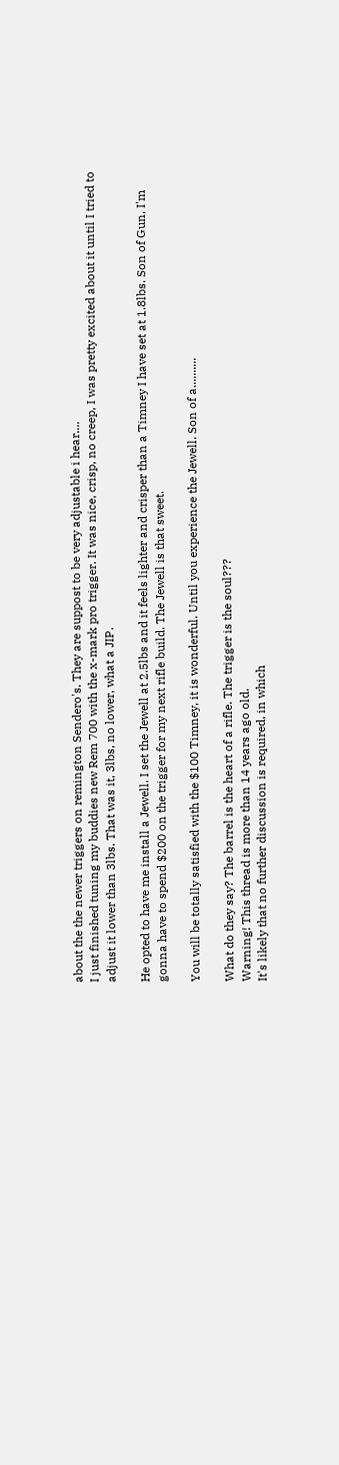about the the newer triggers on remington Sendero's. They are suppost to be very adjustable i hear....
I just finished tuning my buddies new Rem 700 with the x-mark pro trigger. It was nice, crisp, no creep, I was pretty excited about it until I tried to adjust it lower than 3lbs. That was it, 3lbs, no lower, what a JIP.

He opted to have me install a Jewell. I set the Jewell at 2.5lbs and it feels lighter and crisper than a Timney I have set at 1.8lbs. Son of Gun, I'm gonna have to spend $200 on the trigger for my next rifle build. The Jewell is that sweet.

You will be totally satisfied with the $100 Timney, it is wonderful. Until you experience the Jewell. Son of a..........

What do they say? The barrel is the heart of a rifle. The trigger is the soul???
Warning! This thread is more than 14 years ago old.
It's likely that no further discussion is required, in which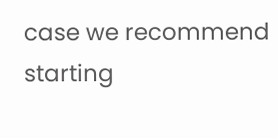case we recommend starting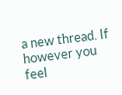a new thread. If however you feel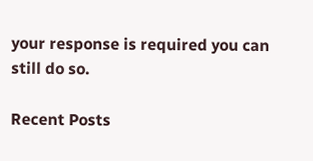your response is required you can still do so.

Recent Posts